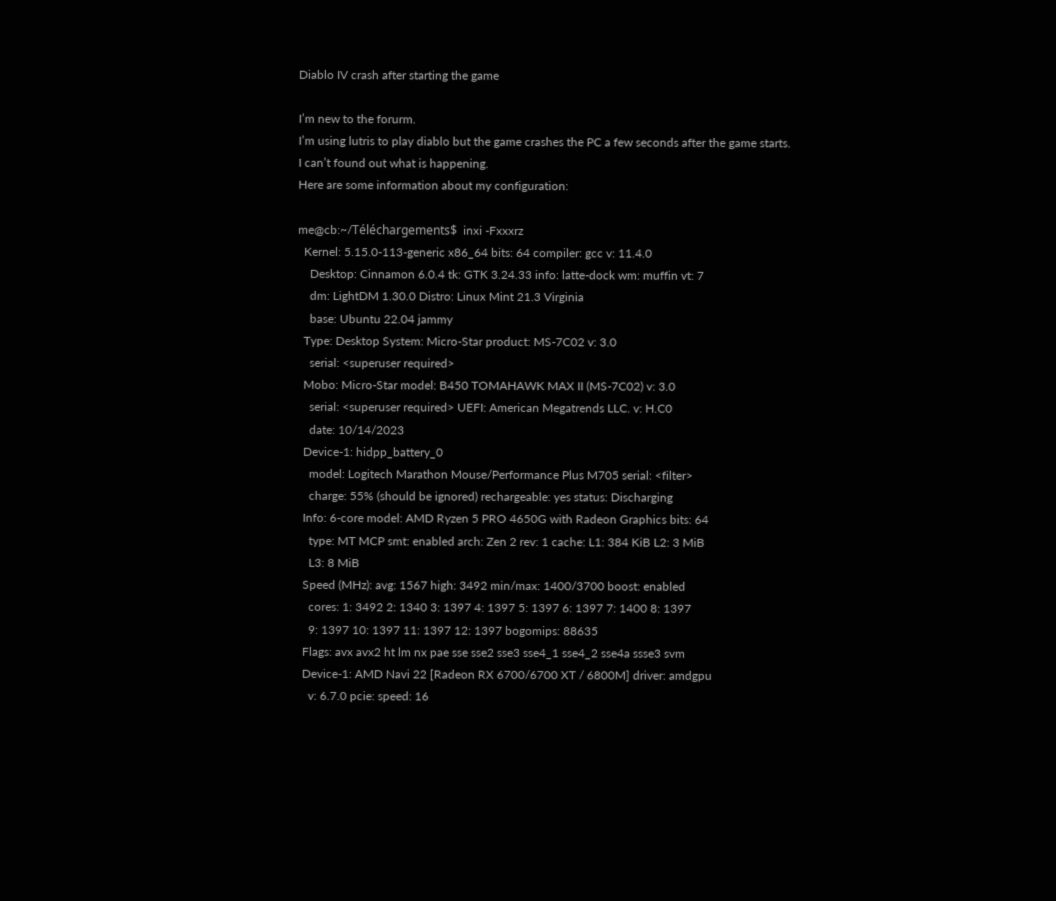Diablo IV crash after starting the game

I’m new to the forurm.
I’m using lutris to play diablo but the game crashes the PC a few seconds after the game starts.
I can’t found out what is happening.
Here are some information about my configuration:

me@cb:~/Téléchargements$  inxi -Fxxxrz
  Kernel: 5.15.0-113-generic x86_64 bits: 64 compiler: gcc v: 11.4.0
    Desktop: Cinnamon 6.0.4 tk: GTK 3.24.33 info: latte-dock wm: muffin vt: 7
    dm: LightDM 1.30.0 Distro: Linux Mint 21.3 Virginia
    base: Ubuntu 22.04 jammy
  Type: Desktop System: Micro-Star product: MS-7C02 v: 3.0
    serial: <superuser required>
  Mobo: Micro-Star model: B450 TOMAHAWK MAX II (MS-7C02) v: 3.0
    serial: <superuser required> UEFI: American Megatrends LLC. v: H.C0
    date: 10/14/2023
  Device-1: hidpp_battery_0
    model: Logitech Marathon Mouse/Performance Plus M705 serial: <filter>
    charge: 55% (should be ignored) rechargeable: yes status: Discharging
  Info: 6-core model: AMD Ryzen 5 PRO 4650G with Radeon Graphics bits: 64
    type: MT MCP smt: enabled arch: Zen 2 rev: 1 cache: L1: 384 KiB L2: 3 MiB
    L3: 8 MiB
  Speed (MHz): avg: 1567 high: 3492 min/max: 1400/3700 boost: enabled
    cores: 1: 3492 2: 1340 3: 1397 4: 1397 5: 1397 6: 1397 7: 1400 8: 1397
    9: 1397 10: 1397 11: 1397 12: 1397 bogomips: 88635
  Flags: avx avx2 ht lm nx pae sse sse2 sse3 sse4_1 sse4_2 sse4a ssse3 svm
  Device-1: AMD Navi 22 [Radeon RX 6700/6700 XT / 6800M] driver: amdgpu
    v: 6.7.0 pcie: speed: 16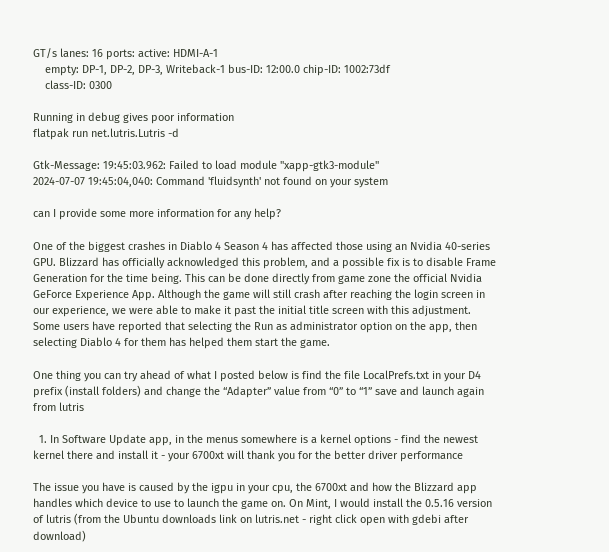GT/s lanes: 16 ports: active: HDMI-A-1
    empty: DP-1, DP-2, DP-3, Writeback-1 bus-ID: 12:00.0 chip-ID: 1002:73df
    class-ID: 0300

Running in debug gives poor information
flatpak run net.lutris.Lutris -d

Gtk-Message: 19:45:03.962: Failed to load module "xapp-gtk3-module"
2024-07-07 19:45:04,040: Command 'fluidsynth' not found on your system

can I provide some more information for any help?

One of the biggest crashes in Diablo 4 Season 4 has affected those using an Nvidia 40-series GPU. Blizzard has officially acknowledged this problem, and a possible fix is to disable Frame Generation for the time being. This can be done directly from game zone the official Nvidia GeForce Experience App. Although the game will still crash after reaching the login screen in our experience, we were able to make it past the initial title screen with this adjustment. Some users have reported that selecting the Run as administrator option on the app, then selecting Diablo 4 for them has helped them start the game.

One thing you can try ahead of what I posted below is find the file LocalPrefs.txt in your D4 prefix (install folders) and change the “Adapter” value from “0” to “1” save and launch again from lutris

  1. In Software Update app, in the menus somewhere is a kernel options - find the newest kernel there and install it - your 6700xt will thank you for the better driver performance

The issue you have is caused by the igpu in your cpu, the 6700xt and how the Blizzard app handles which device to use to launch the game on. On Mint, I would install the 0.5.16 version of lutris (from the Ubuntu downloads link on lutris.net - right click open with gdebi after download)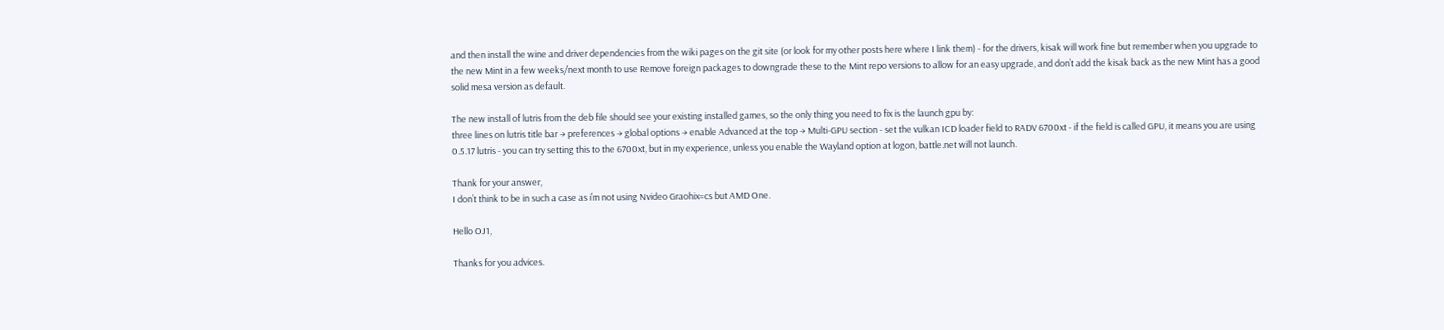and then install the wine and driver dependencies from the wiki pages on the git site (or look for my other posts here where I link them) - for the drivers, kisak will work fine but remember when you upgrade to the new Mint in a few weeks/next month to use Remove foreign packages to downgrade these to the Mint repo versions to allow for an easy upgrade, and don’t add the kisak back as the new Mint has a good solid mesa version as default.

The new install of lutris from the deb file should see your existing installed games, so the only thing you need to fix is the launch gpu by:
three lines on lutris title bar → preferences → global options → enable Advanced at the top → Multi-GPU section - set the vulkan ICD loader field to RADV 6700xt - if the field is called GPU, it means you are using 0.5.17 lutris - you can try setting this to the 6700xt, but in my experience, unless you enable the Wayland option at logon, battle.net will not launch.

Thank for your answer,
I don’t think to be in such a case as i’m not using Nvideo Graohix=cs but AMD One.

Hello OJ1,

Thanks for you advices.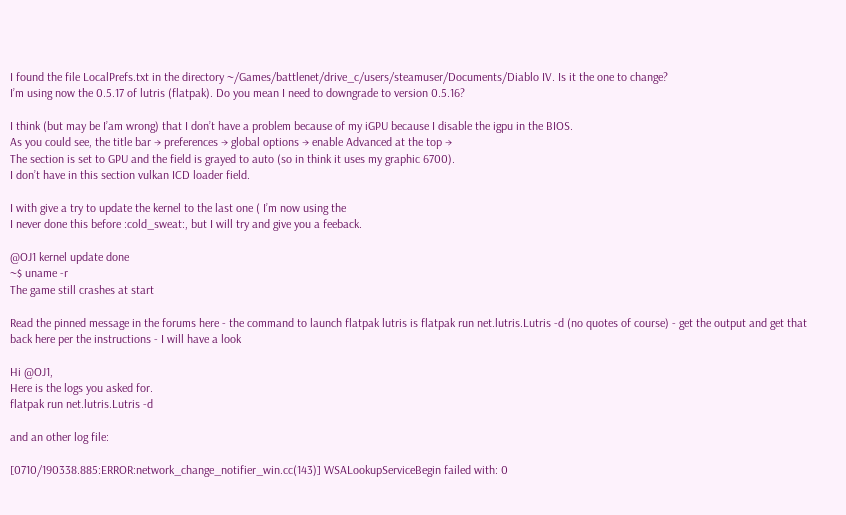I found the file LocalPrefs.txt in the directory ~/Games/battlenet/drive_c/users/steamuser/Documents/Diablo IV. Is it the one to change?
I’m using now the 0.5.17 of lutris (flatpak). Do you mean I need to downgrade to version 0.5.16?

I think (but may be I’am wrong) that I don’t have a problem because of my iGPU because I disable the igpu in the BIOS.
As you could see, the title bar → preferences → global options → enable Advanced at the top →
The section is set to GPU and the field is grayed to auto (so in think it uses my graphic 6700).
I don’t have in this section vulkan ICD loader field.

I with give a try to update the kernel to the last one ( I’m now using the
I never done this before :cold_sweat:, but I will try and give you a feeback.

@OJ1 kernel update done
~$ uname -r
The game still crashes at start

Read the pinned message in the forums here - the command to launch flatpak lutris is flatpak run net.lutris.Lutris -d (no quotes of course) - get the output and get that back here per the instructions - I will have a look

Hi @OJ1,
Here is the logs you asked for.
flatpak run net.lutris.Lutris -d

and an other log file:

[0710/190338.885:ERROR:network_change_notifier_win.cc(143)] WSALookupServiceBegin failed with: 0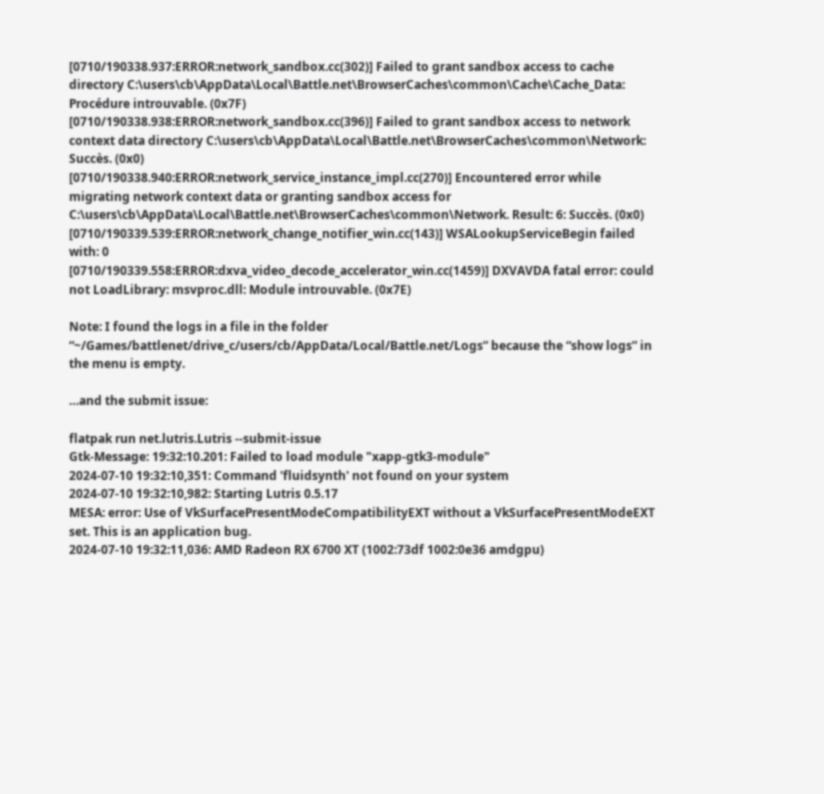[0710/190338.937:ERROR:network_sandbox.cc(302)] Failed to grant sandbox access to cache directory C:\users\cb\AppData\Local\Battle.net\BrowserCaches\common\Cache\Cache_Data: Procédure introuvable. (0x7F)
[0710/190338.938:ERROR:network_sandbox.cc(396)] Failed to grant sandbox access to network context data directory C:\users\cb\AppData\Local\Battle.net\BrowserCaches\common\Network: Succès. (0x0)
[0710/190338.940:ERROR:network_service_instance_impl.cc(270)] Encountered error while migrating network context data or granting sandbox access for C:\users\cb\AppData\Local\Battle.net\BrowserCaches\common\Network. Result: 6: Succès. (0x0)
[0710/190339.539:ERROR:network_change_notifier_win.cc(143)] WSALookupServiceBegin failed with: 0
[0710/190339.558:ERROR:dxva_video_decode_accelerator_win.cc(1459)] DXVAVDA fatal error: could not LoadLibrary: msvproc.dll: Module introuvable. (0x7E)

Note: I found the logs in a file in the folder “~/Games/battlenet/drive_c/users/cb/AppData/Local/Battle.net/Logs” because the “show logs” in the menu is empty.

…and the submit issue:

flatpak run net.lutris.Lutris --submit-issue
Gtk-Message: 19:32:10.201: Failed to load module "xapp-gtk3-module"
2024-07-10 19:32:10,351: Command 'fluidsynth' not found on your system
2024-07-10 19:32:10,982: Starting Lutris 0.5.17
MESA: error: Use of VkSurfacePresentModeCompatibilityEXT without a VkSurfacePresentModeEXT set. This is an application bug.
2024-07-10 19:32:11,036: AMD Radeon RX 6700 XT (1002:73df 1002:0e36 amdgpu)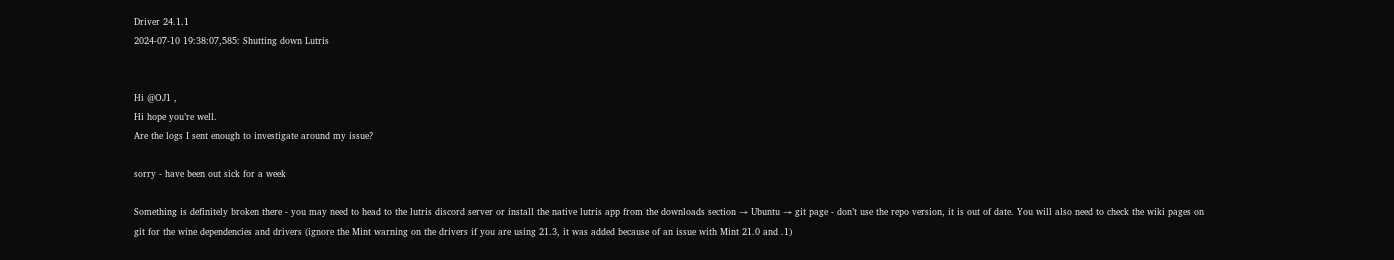Driver 24.1.1
2024-07-10 19:38:07,585: Shutting down Lutris


Hi @OJ1 ,
Hi hope you’re well.
Are the logs I sent enough to investigate around my issue?

sorry - have been out sick for a week

Something is definitely broken there - you may need to head to the lutris discord server or install the native lutris app from the downloads section → Ubuntu → git page - don’t use the repo version, it is out of date. You will also need to check the wiki pages on git for the wine dependencies and drivers (ignore the Mint warning on the drivers if you are using 21.3, it was added because of an issue with Mint 21.0 and .1)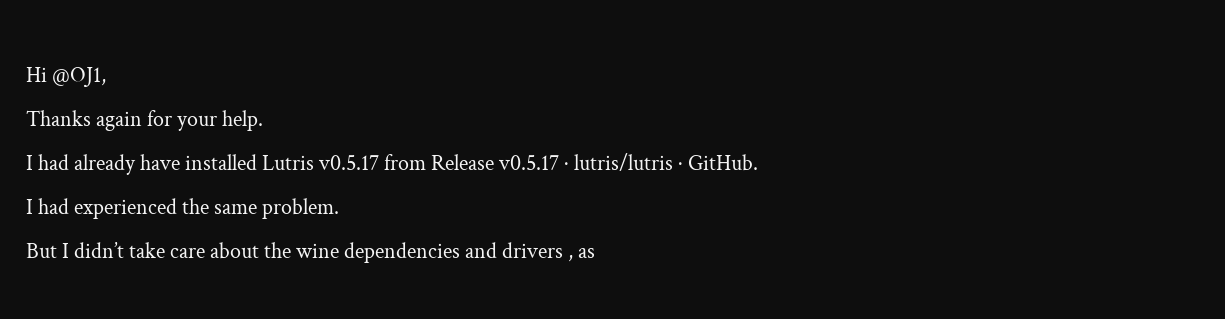Hi @OJ1,
Thanks again for your help.
I had already have installed Lutris v0.5.17 from Release v0.5.17 · lutris/lutris · GitHub.
I had experienced the same problem.
But I didn’t take care about the wine dependencies and drivers , as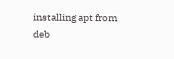installing apt from deb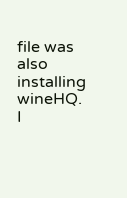file was also installing wineHQ.
I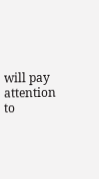will pay attention to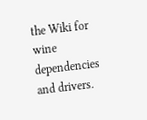the Wiki for wine dependencies and drivers.